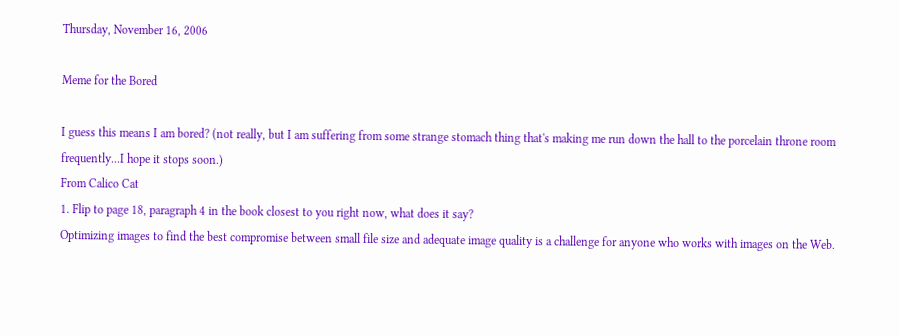Thursday, November 16, 2006

Meme for the Bored

I guess this means I am bored? (not really, but I am suffering from some strange stomach thing that's making me run down the hall to the porcelain throne room frequently...I hope it stops soon.)
From Calico Cat
1. Flip to page 18, paragraph 4 in the book closest to you right now, what does it say?
Optimizing images to find the best compromise between small file size and adequate image quality is a challenge for anyone who works with images on the Web.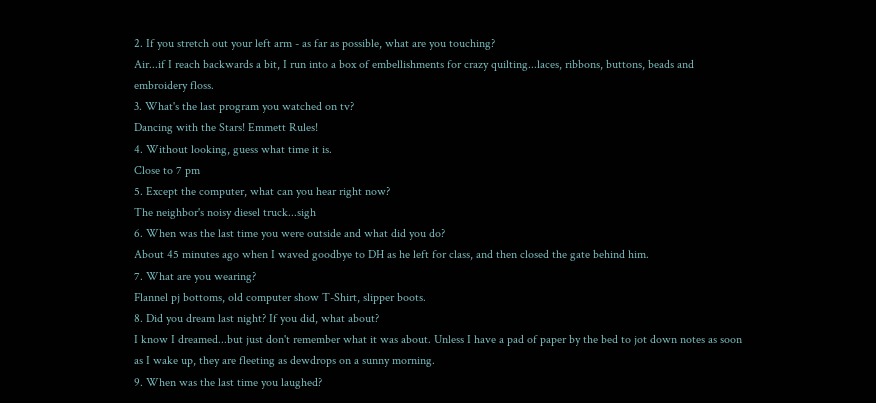2. If you stretch out your left arm - as far as possible, what are you touching?
Air...if I reach backwards a bit, I run into a box of embellishments for crazy quilting...laces, ribbons, buttons, beads and embroidery floss.
3. What's the last program you watched on tv?
Dancing with the Stars! Emmett Rules!
4. Without looking, guess what time it is.
Close to 7 pm
5. Except the computer, what can you hear right now?
The neighbor's noisy diesel truck...sigh
6. When was the last time you were outside and what did you do?
About 45 minutes ago when I waved goodbye to DH as he left for class, and then closed the gate behind him.
7. What are you wearing?
Flannel pj bottoms, old computer show T-Shirt, slipper boots.
8. Did you dream last night? If you did, what about?
I know I dreamed...but just don't remember what it was about. Unless I have a pad of paper by the bed to jot down notes as soon as I wake up, they are fleeting as dewdrops on a sunny morning.
9. When was the last time you laughed?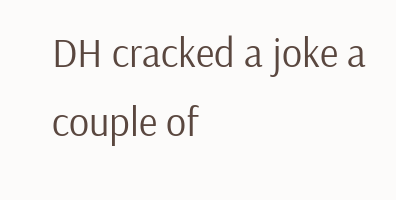DH cracked a joke a couple of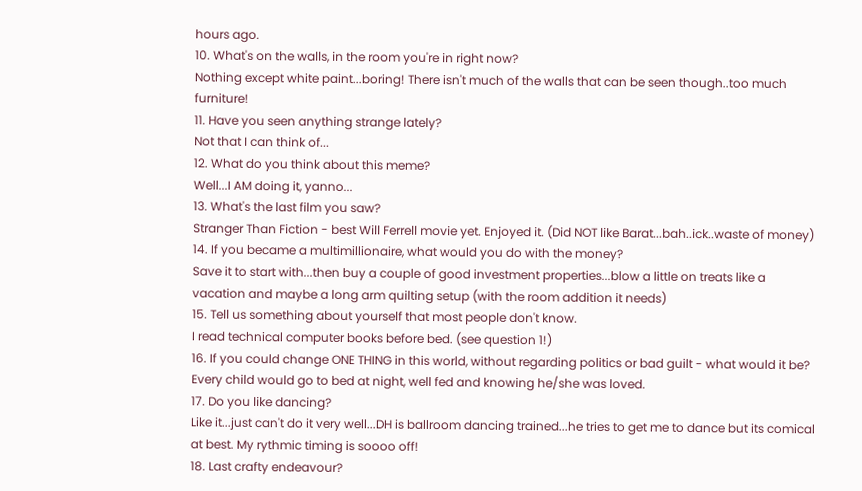hours ago.
10. What's on the walls, in the room you're in right now?
Nothing except white paint...boring! There isn't much of the walls that can be seen though..too much furniture!
11. Have you seen anything strange lately?
Not that I can think of...
12. What do you think about this meme?
Well...I AM doing it, yanno...
13. What's the last film you saw?
Stranger Than Fiction - best Will Ferrell movie yet. Enjoyed it. (Did NOT like Barat...bah..ick..waste of money)
14. If you became a multimillionaire, what would you do with the money?
Save it to start with...then buy a couple of good investment properties...blow a little on treats like a vacation and maybe a long arm quilting setup (with the room addition it needs)
15. Tell us something about yourself that most people don't know.
I read technical computer books before bed. (see question 1!)
16. If you could change ONE THING in this world, without regarding politics or bad guilt - what would it be?
Every child would go to bed at night, well fed and knowing he/she was loved.
17. Do you like dancing?
Like it...just can't do it very well...DH is ballroom dancing trained...he tries to get me to dance but its comical at best. My rythmic timing is soooo off!
18. Last crafty endeavour?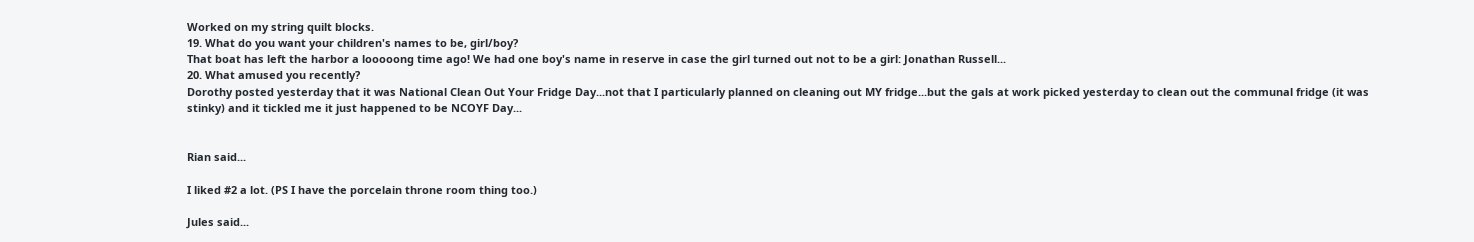Worked on my string quilt blocks.
19. What do you want your children's names to be, girl/boy?
That boat has left the harbor a looooong time ago! We had one boy's name in reserve in case the girl turned out not to be a girl: Jonathan Russell...
20. What amused you recently?
Dorothy posted yesterday that it was National Clean Out Your Fridge Day...not that I particularly planned on cleaning out MY fridge...but the gals at work picked yesterday to clean out the communal fridge (it was stinky) and it tickled me it just happened to be NCOYF Day...


Rian said...

I liked #2 a lot. (PS I have the porcelain throne room thing too.)

Jules said...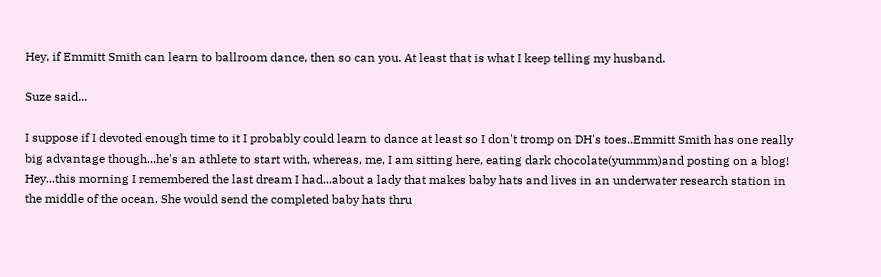Hey, if Emmitt Smith can learn to ballroom dance, then so can you. At least that is what I keep telling my husband.

Suze said...

I suppose if I devoted enough time to it I probably could learn to dance at least so I don't tromp on DH's toes..Emmitt Smith has one really big advantage though...he's an athlete to start with, whereas, me, I am sitting here, eating dark chocolate(yummm)and posting on a blog!
Hey...this morning I remembered the last dream I had...about a lady that makes baby hats and lives in an underwater research station in the middle of the ocean. She would send the completed baby hats thru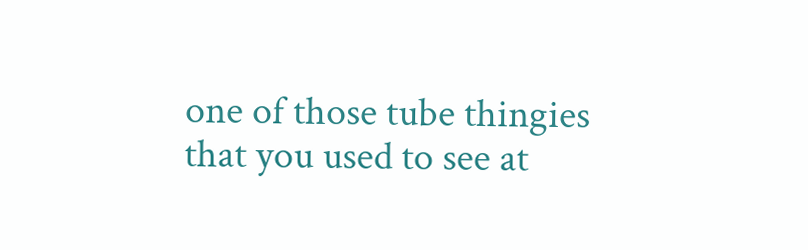one of those tube thingies that you used to see at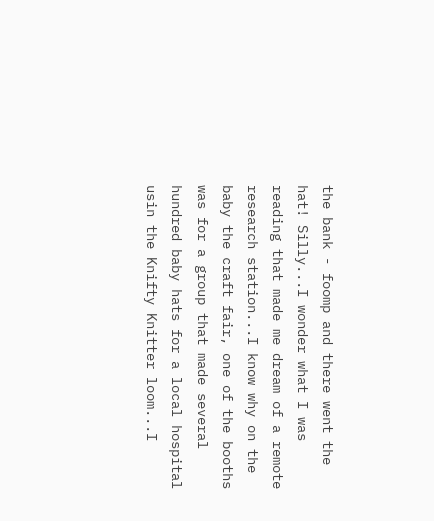the bank - foomp and there went the hat! Silly...I wonder what I was reading that made me dream of a remote research station...I know why on the baby the craft fair, one of the booths was for a group that made several hundred baby hats for a local hospital usin the Knifty Knitter loom...I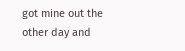got mine out the other day and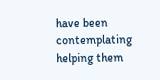have been contemplating helping them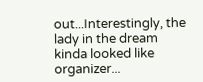out...Interestingly, the lady in the dream kinda looked like organizer...